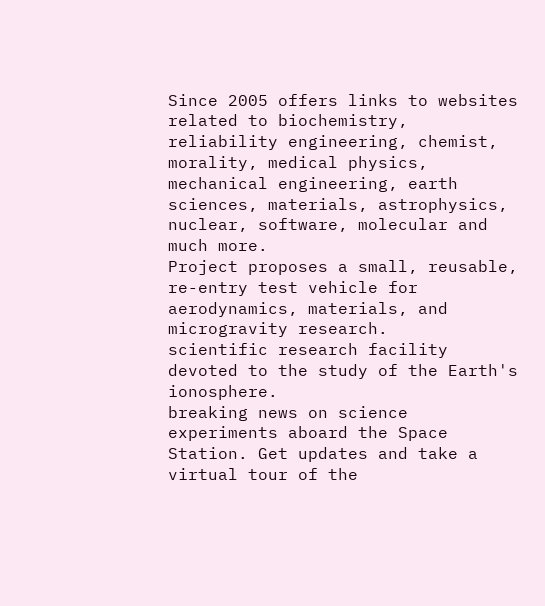Since 2005 offers links to websites related to biochemistry, reliability engineering, chemist, morality, medical physics, mechanical engineering, earth sciences, materials, astrophysics, nuclear, software, molecular and much more.
Project proposes a small, reusable, re-entry test vehicle for aerodynamics, materials, and microgravity research.
scientific research facility devoted to the study of the Earth's ionosphere.
breaking news on science experiments aboard the Space Station. Get updates and take a virtual tour of the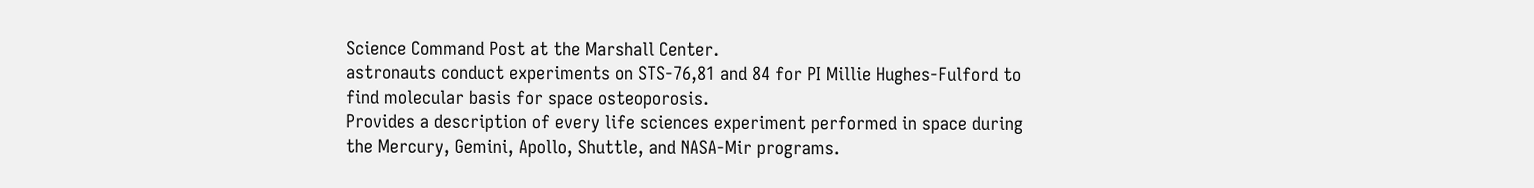Science Command Post at the Marshall Center.
astronauts conduct experiments on STS-76,81 and 84 for PI Millie Hughes-Fulford to find molecular basis for space osteoporosis.
Provides a description of every life sciences experiment performed in space during the Mercury, Gemini, Apollo, Shuttle, and NASA-Mir programs.